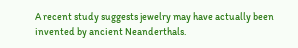A recent study suggests jewelry may have actually been invented by ancient Neanderthals.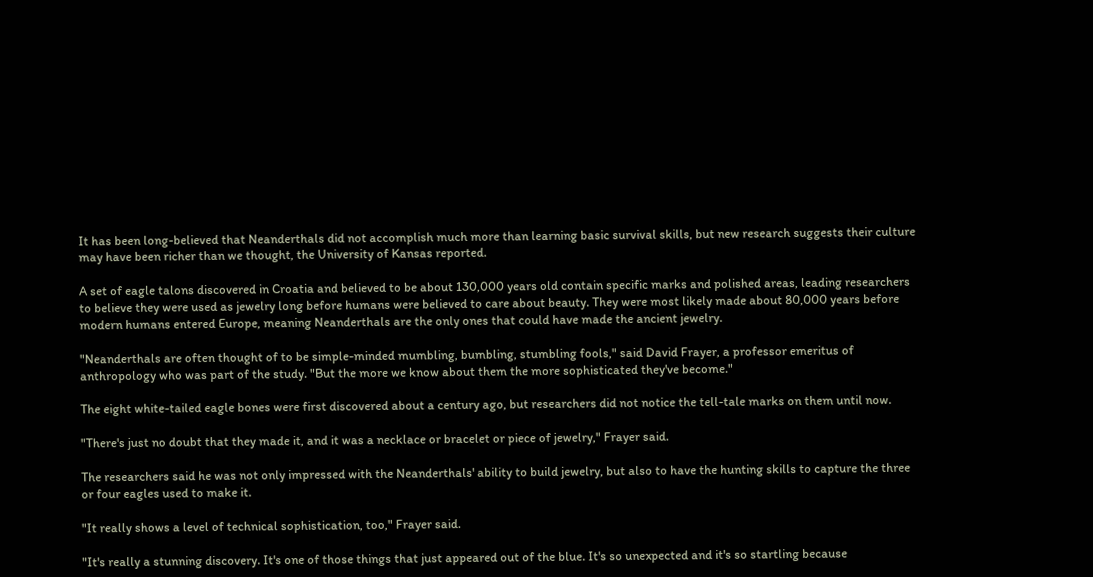It has been long-believed that Neanderthals did not accomplish much more than learning basic survival skills, but new research suggests their culture may have been richer than we thought, the University of Kansas reported.

A set of eagle talons discovered in Croatia and believed to be about 130,000 years old contain specific marks and polished areas, leading researchers to believe they were used as jewelry long before humans were believed to care about beauty. They were most likely made about 80,000 years before modern humans entered Europe, meaning Neanderthals are the only ones that could have made the ancient jewelry.

"Neanderthals are often thought of to be simple-minded mumbling, bumbling, stumbling fools," said David Frayer, a professor emeritus of anthropology who was part of the study. "But the more we know about them the more sophisticated they've become."

The eight white-tailed eagle bones were first discovered about a century ago, but researchers did not notice the tell-tale marks on them until now.

"There's just no doubt that they made it, and it was a necklace or bracelet or piece of jewelry," Frayer said.

The researchers said he was not only impressed with the Neanderthals' ability to build jewelry, but also to have the hunting skills to capture the three or four eagles used to make it.

"It really shows a level of technical sophistication, too," Frayer said.

"It's really a stunning discovery. It's one of those things that just appeared out of the blue. It's so unexpected and it's so startling because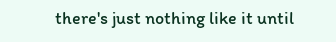there's just nothing like it until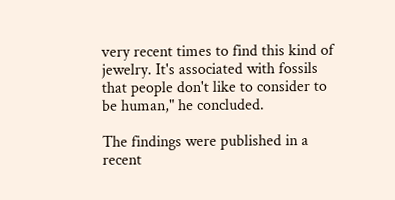very recent times to find this kind of jewelry. It's associated with fossils that people don't like to consider to be human," he concluded.

The findings were published in a recent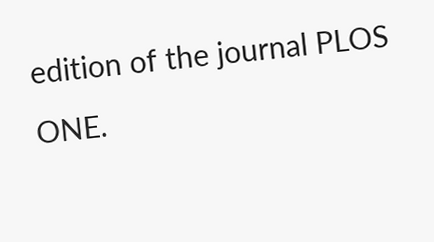edition of the journal PLOS ONE.